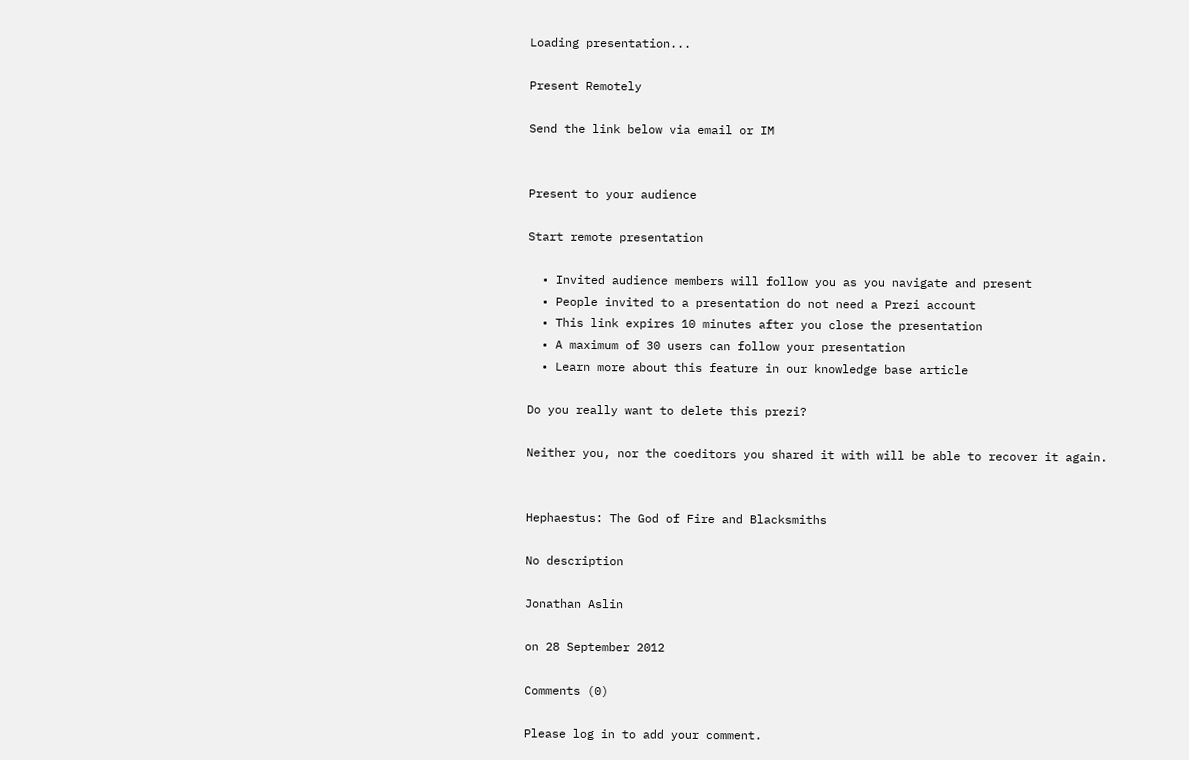Loading presentation...

Present Remotely

Send the link below via email or IM


Present to your audience

Start remote presentation

  • Invited audience members will follow you as you navigate and present
  • People invited to a presentation do not need a Prezi account
  • This link expires 10 minutes after you close the presentation
  • A maximum of 30 users can follow your presentation
  • Learn more about this feature in our knowledge base article

Do you really want to delete this prezi?

Neither you, nor the coeditors you shared it with will be able to recover it again.


Hephaestus: The God of Fire and Blacksmiths

No description

Jonathan Aslin

on 28 September 2012

Comments (0)

Please log in to add your comment.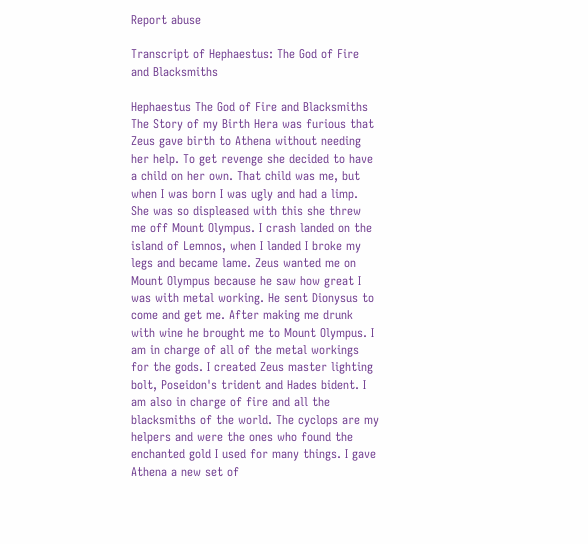Report abuse

Transcript of Hephaestus: The God of Fire and Blacksmiths

Hephaestus The God of Fire and Blacksmiths The Story of my Birth Hera was furious that Zeus gave birth to Athena without needing her help. To get revenge she decided to have a child on her own. That child was me, but when I was born I was ugly and had a limp. She was so displeased with this she threw me off Mount Olympus. I crash landed on the island of Lemnos, when I landed I broke my legs and became lame. Zeus wanted me on Mount Olympus because he saw how great I was with metal working. He sent Dionysus to come and get me. After making me drunk with wine he brought me to Mount Olympus. I am in charge of all of the metal workings for the gods. I created Zeus master lighting bolt, Poseidon's trident and Hades bident. I am also in charge of fire and all the blacksmiths of the world. The cyclops are my helpers and were the ones who found the enchanted gold I used for many things. I gave Athena a new set of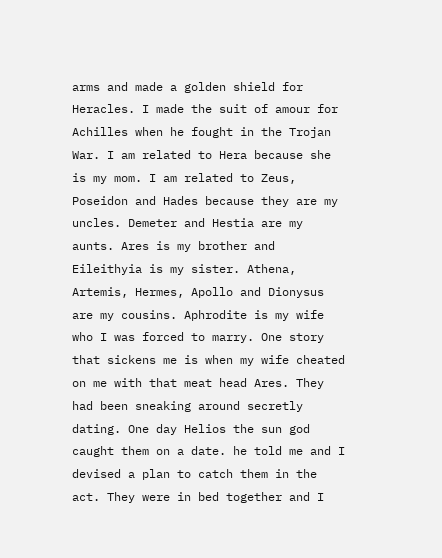arms and made a golden shield for Heracles. I made the suit of amour for Achilles when he fought in the Trojan War. I am related to Hera because she is my mom. I am related to Zeus, Poseidon and Hades because they are my uncles. Demeter and Hestia are my aunts. Ares is my brother and Eileithyia is my sister. Athena, Artemis, Hermes, Apollo and Dionysus are my cousins. Aphrodite is my wife who I was forced to marry. One story that sickens me is when my wife cheated on me with that meat head Ares. They had been sneaking around secretly dating. One day Helios the sun god caught them on a date. he told me and I devised a plan to catch them in the act. They were in bed together and I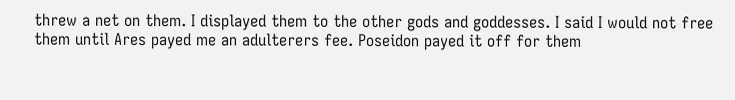threw a net on them. I displayed them to the other gods and goddesses. I said I would not free them until Ares payed me an adulterers fee. Poseidon payed it off for them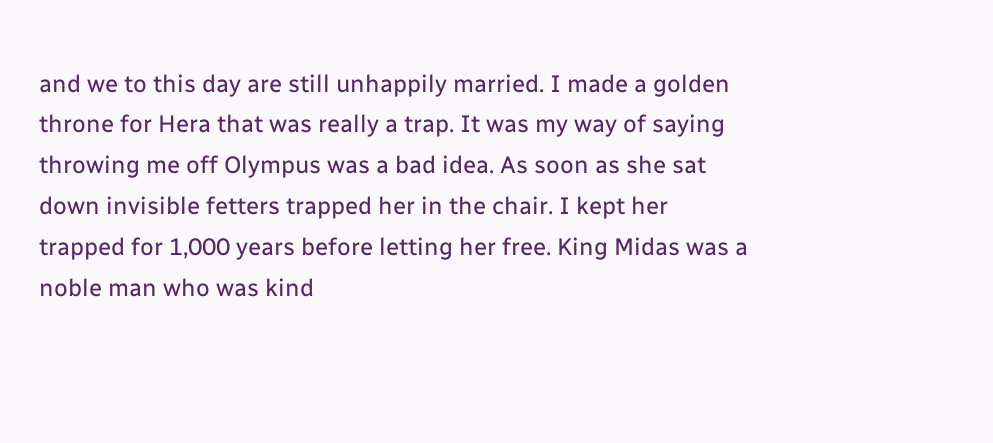and we to this day are still unhappily married. I made a golden throne for Hera that was really a trap. It was my way of saying throwing me off Olympus was a bad idea. As soon as she sat down invisible fetters trapped her in the chair. I kept her trapped for 1,000 years before letting her free. King Midas was a noble man who was kind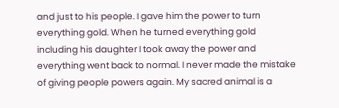and just to his people. I gave him the power to turn everything gold. When he turned everything gold including his daughter I took away the power and everything went back to normal. I never made the mistake of giving people powers again. My sacred animal is a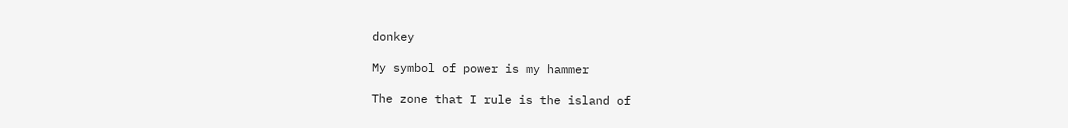donkey

My symbol of power is my hammer

The zone that I rule is the island of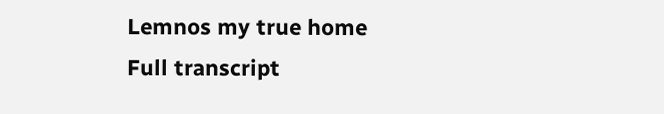Lemnos my true home
Full transcript